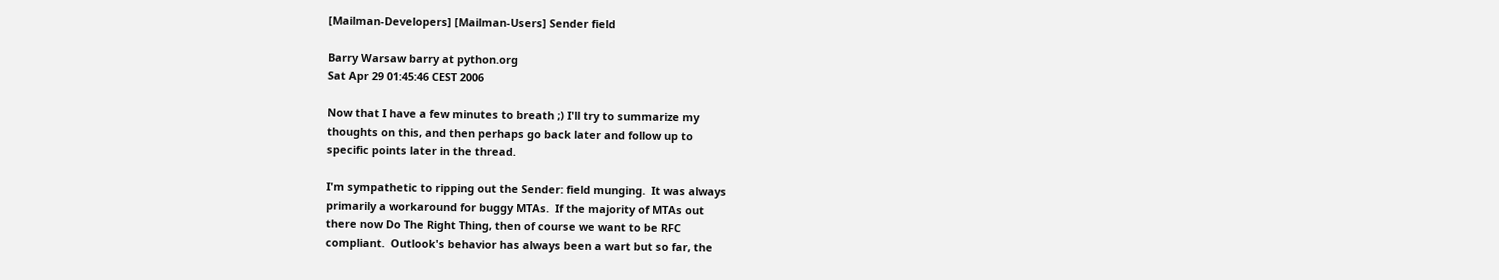[Mailman-Developers] [Mailman-Users] Sender field

Barry Warsaw barry at python.org
Sat Apr 29 01:45:46 CEST 2006

Now that I have a few minutes to breath ;) I'll try to summarize my
thoughts on this, and then perhaps go back later and follow up to
specific points later in the thread.

I'm sympathetic to ripping out the Sender: field munging.  It was always
primarily a workaround for buggy MTAs.  If the majority of MTAs out
there now Do The Right Thing, then of course we want to be RFC
compliant.  Outlook's behavior has always been a wart but so far, the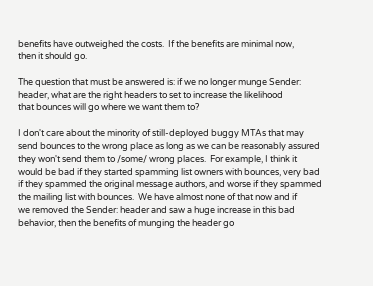benefits have outweighed the costs.  If the benefits are minimal now,
then it should go.

The question that must be answered is: if we no longer munge Sender:
header, what are the right headers to set to increase the likelihood
that bounces will go where we want them to?

I don't care about the minority of still-deployed buggy MTAs that may
send bounces to the wrong place as long as we can be reasonably assured
they won't send them to /some/ wrong places.  For example, I think it
would be bad if they started spamming list owners with bounces, very bad
if they spammed the original message authors, and worse if they spammed
the mailing list with bounces.  We have almost none of that now and if
we removed the Sender: header and saw a huge increase in this bad
behavior, then the benefits of munging the header go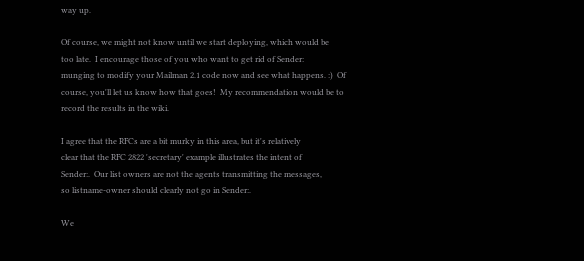way up.

Of course, we might not know until we start deploying, which would be
too late.  I encourage those of you who want to get rid of Sender:
munging to modify your Mailman 2.1 code now and see what happens. :)  Of
course, you'll let us know how that goes!  My recommendation would be to
record the results in the wiki.

I agree that the RFCs are a bit murky in this area, but it's relatively
clear that the RFC 2822 'secretary' example illustrates the intent of
Sender:.  Our list owners are not the agents transmitting the messages,
so listname-owner should clearly not go in Sender:.

We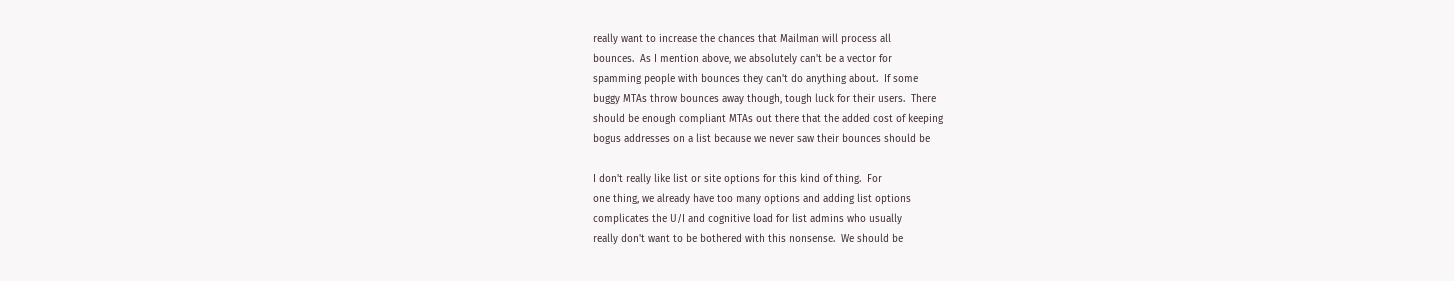really want to increase the chances that Mailman will process all
bounces.  As I mention above, we absolutely can't be a vector for
spamming people with bounces they can't do anything about.  If some
buggy MTAs throw bounces away though, tough luck for their users.  There
should be enough compliant MTAs out there that the added cost of keeping
bogus addresses on a list because we never saw their bounces should be

I don't really like list or site options for this kind of thing.  For
one thing, we already have too many options and adding list options
complicates the U/I and cognitive load for list admins who usually
really don't want to be bothered with this nonsense.  We should be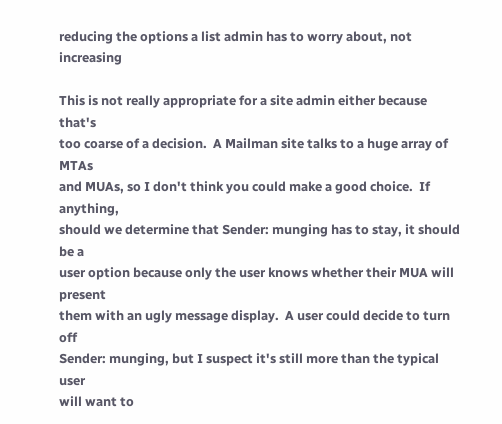reducing the options a list admin has to worry about, not increasing

This is not really appropriate for a site admin either because that's
too coarse of a decision.  A Mailman site talks to a huge array of MTAs
and MUAs, so I don't think you could make a good choice.  If anything,
should we determine that Sender: munging has to stay, it should be a
user option because only the user knows whether their MUA will present
them with an ugly message display.  A user could decide to turn off
Sender: munging, but I suspect it's still more than the typical user
will want to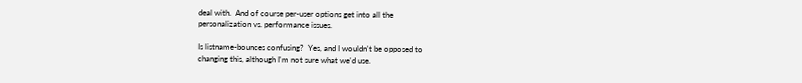deal with.  And of course per-user options get into all the
personalization vs. performance issues.

Is listname-bounces confusing?  Yes, and I wouldn't be opposed to
changing this, although I'm not sure what we'd use.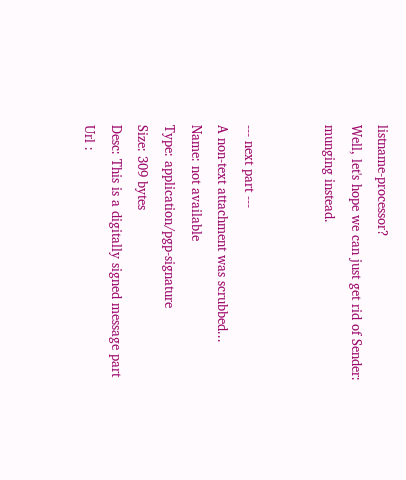listname-processor?
Well, let's hope we can just get rid of Sender: munging instead.


--- next part ---
A non-text attachment was scrubbed...
Name: not available
Type: application/pgp-signature
Size: 309 bytes
Desc: This is a digitally signed message part
Url :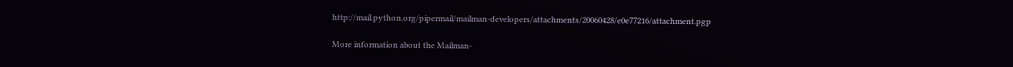http://mail.python.org/pipermail/mailman-developers/attachments/20060428/e0e77216/attachment.pgp

More information about the Mailman-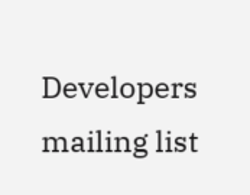Developers mailing list